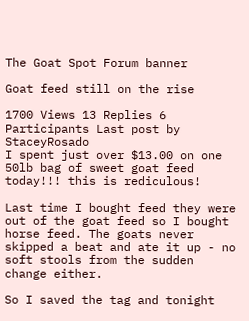The Goat Spot Forum banner

Goat feed still on the rise

1700 Views 13 Replies 6 Participants Last post by  StaceyRosado
I spent just over $13.00 on one 50lb bag of sweet goat feed today!!! this is rediculous!

Last time I bought feed they were out of the goat feed so I bought horse feed. The goats never skipped a beat and ate it up - no soft stools from the sudden change either.

So I saved the tag and tonight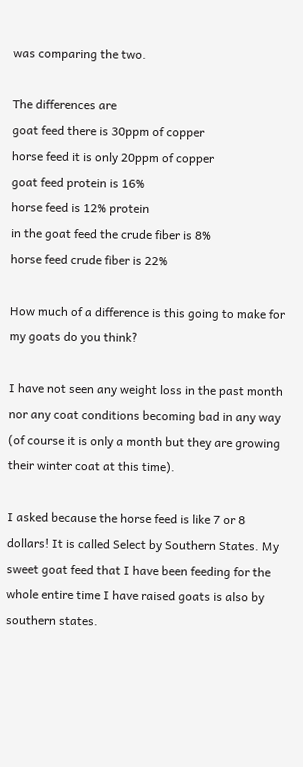was comparing the two.

The differences are
goat feed there is 30ppm of copper
horse feed it is only 20ppm of copper
goat feed protein is 16%
horse feed is 12% protein
in the goat feed the crude fiber is 8%
horse feed crude fiber is 22%

How much of a difference is this going to make for my goats do you think?

I have not seen any weight loss in the past month nor any coat conditions becoming bad in any way (of course it is only a month but they are growing their winter coat at this time).

I asked because the horse feed is like 7 or 8 dollars! It is called Select by Southern States. My sweet goat feed that I have been feeding for the whole entire time I have raised goats is also by southern states.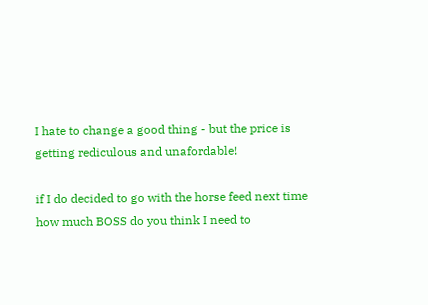I hate to change a good thing - but the price is getting rediculous and unafordable!

if I do decided to go with the horse feed next time how much BOSS do you think I need to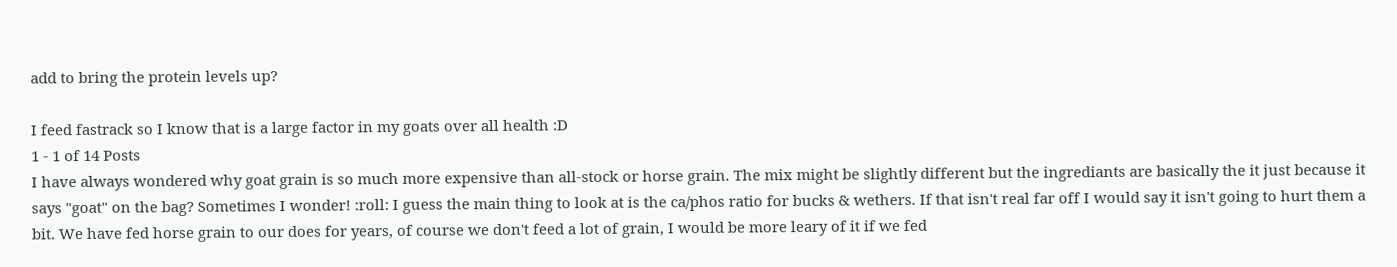add to bring the protein levels up?

I feed fastrack so I know that is a large factor in my goats over all health :D
1 - 1 of 14 Posts
I have always wondered why goat grain is so much more expensive than all-stock or horse grain. The mix might be slightly different but the ingrediants are basically the it just because it says "goat" on the bag? Sometimes I wonder! :roll: I guess the main thing to look at is the ca/phos ratio for bucks & wethers. If that isn't real far off I would say it isn't going to hurt them a bit. We have fed horse grain to our does for years, of course we don't feed a lot of grain, I would be more leary of it if we fed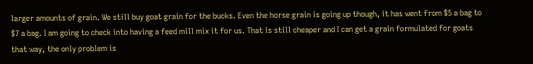larger amounts of grain. We still buy goat grain for the bucks. Even the horse grain is going up though, it has went from $5 a bag to $7 a bag. I am going to check into having a feed mill mix it for us. That is still cheaper and I can get a grain formulated for goats that way, the only problem is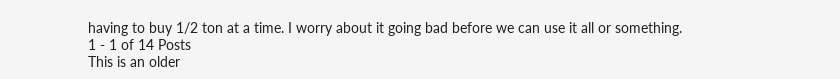having to buy 1/2 ton at a time. I worry about it going bad before we can use it all or something.
1 - 1 of 14 Posts
This is an older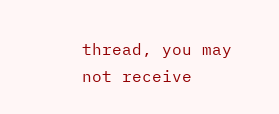thread, you may not receive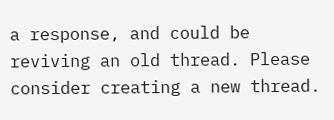a response, and could be reviving an old thread. Please consider creating a new thread.